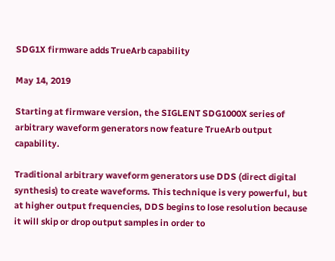SDG1X firmware adds TrueArb capability

May 14, 2019

Starting at firmware version, the SIGLENT SDG1000X series of arbitrary waveform generators now feature TrueArb output capability.

Traditional arbitrary waveform generators use DDS (direct digital synthesis) to create waveforms. This technique is very powerful, but at higher output frequencies, DDS begins to lose resolution because it will skip or drop output samples in order to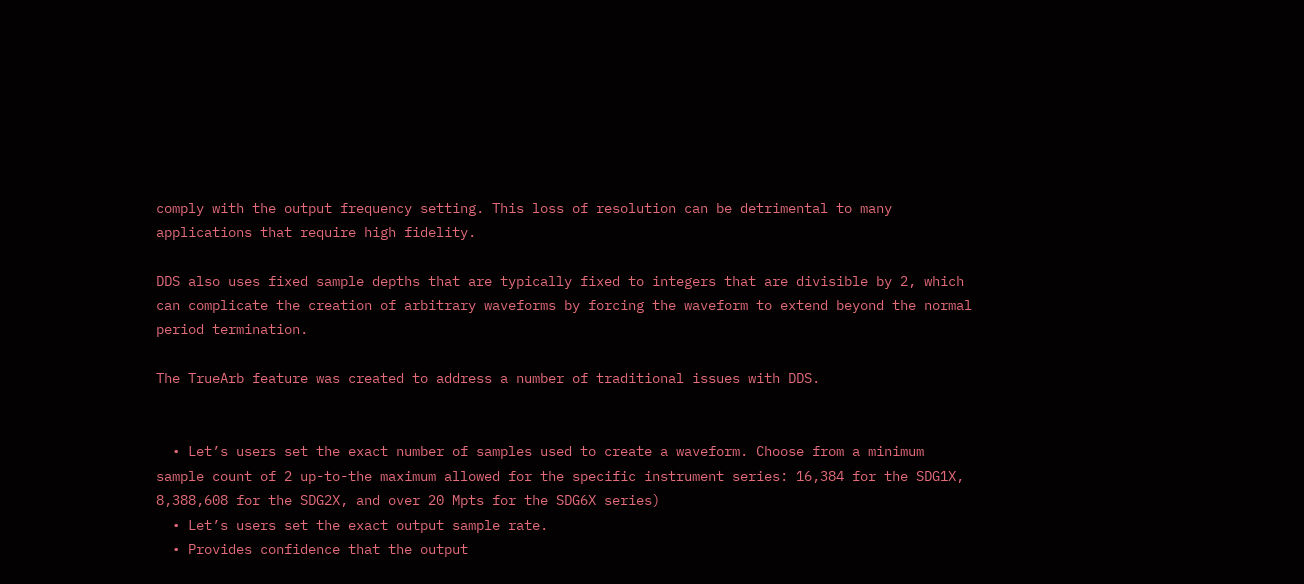comply with the output frequency setting. This loss of resolution can be detrimental to many applications that require high fidelity.

DDS also uses fixed sample depths that are typically fixed to integers that are divisible by 2, which can complicate the creation of arbitrary waveforms by forcing the waveform to extend beyond the normal period termination.

The TrueArb feature was created to address a number of traditional issues with DDS.


  • Let’s users set the exact number of samples used to create a waveform. Choose from a minimum sample count of 2 up-to-the maximum allowed for the specific instrument series: 16,384 for the SDG1X, 8,388,608 for the SDG2X, and over 20 Mpts for the SDG6X series)
  • Let’s users set the exact output sample rate.
  • Provides confidence that the output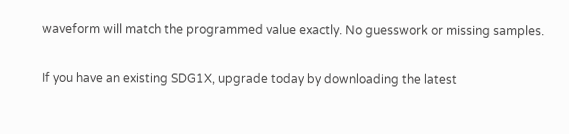waveform will match the programmed value exactly. No guesswork or missing samples.

If you have an existing SDG1X, upgrade today by downloading the latest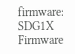firmware: SDG1X Firmware